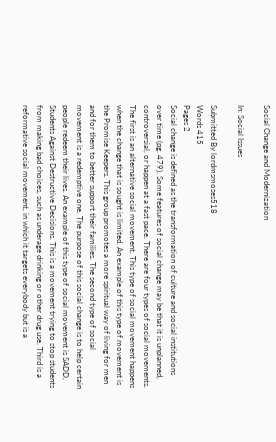Social Change and Modernization

In: Social Issues

Submitted By lordmsmoses518
Words 415
Pages 2
Social change is defined as the transformation of culture and social institutions over time (pg. 479). Some features of social change may be that it is unplanned, controversial, or happen at a fast pace. There are four types of social movements. The first is an alternative social movement. This type of social movement happens when the change that is sought is limited. An example of this type of movement is the Promise Keepers. This group promotes a more spiritual way of living for men and for them to better support their families. The second type of social movement is a redemptive one. The purpose of this social change is to help certain people redeem their lives. An example of this type of social movement is SADD, Students Against Destructive Decisions. This is a movement trying to stop students from making bad choices, such as underage drinking or other drug use. Third is a reformative social movement, in which it targets everybody but is a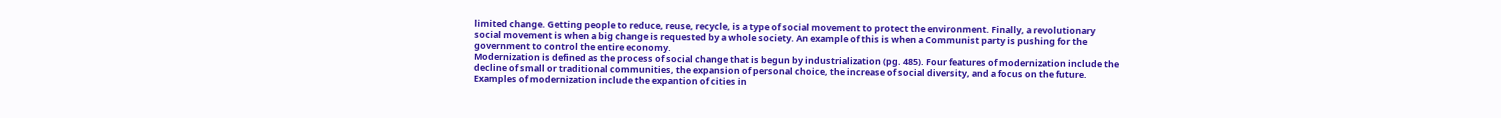limited change. Getting people to reduce, reuse, recycle, is a type of social movement to protect the environment. Finally, a revolutionary social movement is when a big change is requested by a whole society. An example of this is when a Communist party is pushing for the government to control the entire economy.
Modernization is defined as the process of social change that is begun by industrialization (pg. 485). Four features of modernization include the decline of small or traditional communities, the expansion of personal choice, the increase of social diversity, and a focus on the future. Examples of modernization include the expantion of cities in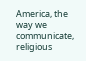America, the way we communicate, religious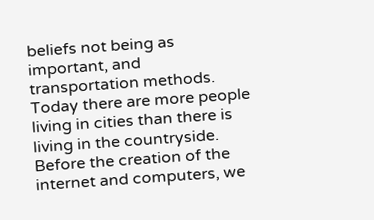beliefs not being as important, and transportation methods. Today there are more people living in cities than there is living in the countryside. Before the creation of the internet and computers, we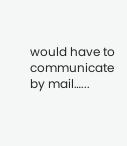would have to communicate by mail…...